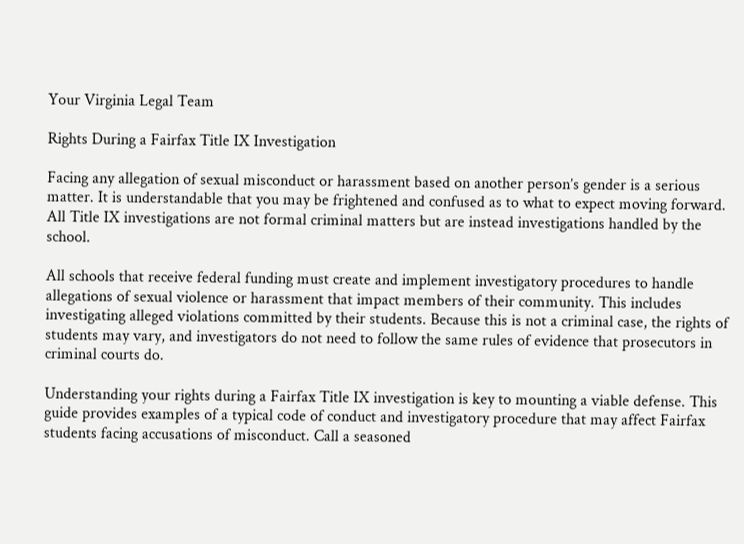Your Virginia Legal Team

Rights During a Fairfax Title IX Investigation

Facing any allegation of sexual misconduct or harassment based on another person’s gender is a serious matter. It is understandable that you may be frightened and confused as to what to expect moving forward. All Title IX investigations are not formal criminal matters but are instead investigations handled by the school.

All schools that receive federal funding must create and implement investigatory procedures to handle allegations of sexual violence or harassment that impact members of their community. This includes investigating alleged violations committed by their students. Because this is not a criminal case, the rights of students may vary, and investigators do not need to follow the same rules of evidence that prosecutors in criminal courts do.

Understanding your rights during a Fairfax Title IX investigation is key to mounting a viable defense. This guide provides examples of a typical code of conduct and investigatory procedure that may affect Fairfax students facing accusations of misconduct. Call a seasoned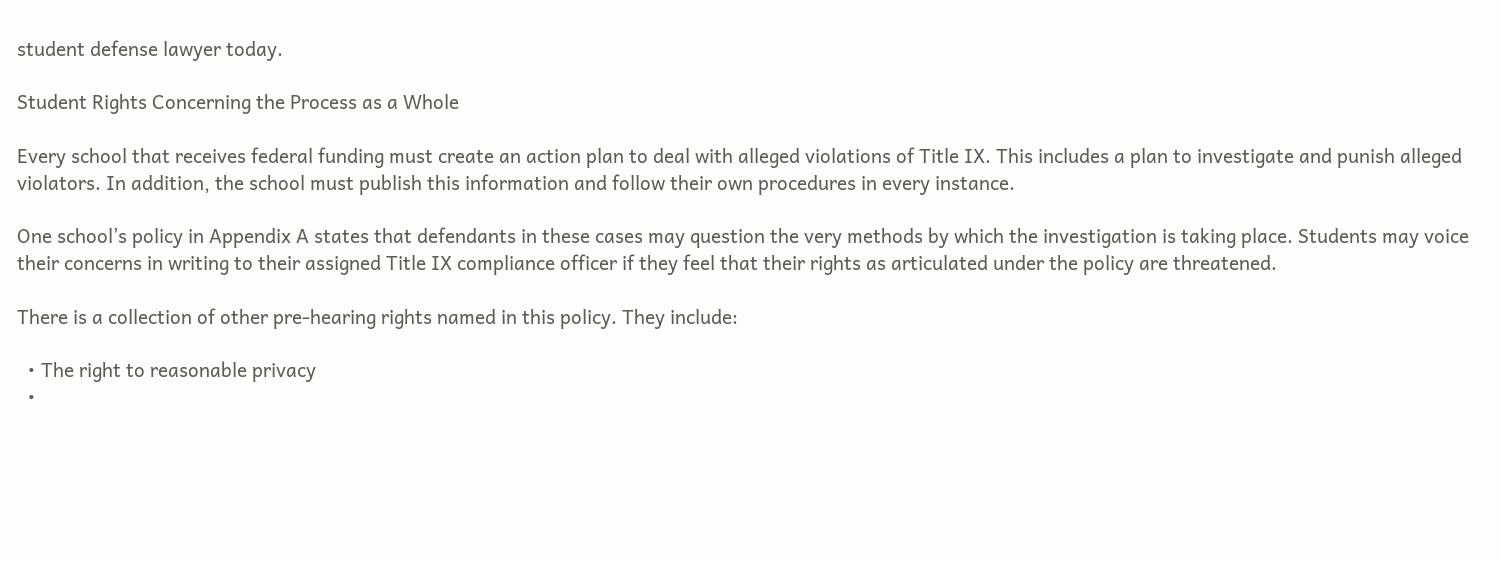student defense lawyer today.

Student Rights Concerning the Process as a Whole

Every school that receives federal funding must create an action plan to deal with alleged violations of Title IX. This includes a plan to investigate and punish alleged violators. In addition, the school must publish this information and follow their own procedures in every instance.

One school’s policy in Appendix A states that defendants in these cases may question the very methods by which the investigation is taking place. Students may voice their concerns in writing to their assigned Title IX compliance officer if they feel that their rights as articulated under the policy are threatened.

There is a collection of other pre-hearing rights named in this policy. They include:

  • The right to reasonable privacy
  •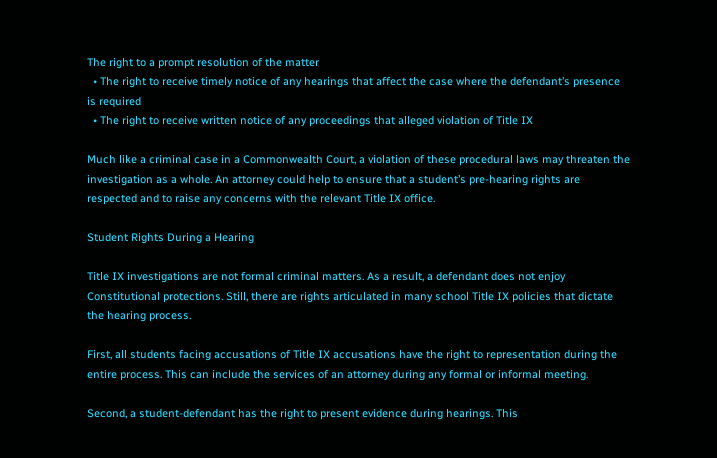The right to a prompt resolution of the matter
  • The right to receive timely notice of any hearings that affect the case where the defendant’s presence is required
  • The right to receive written notice of any proceedings that alleged violation of Title IX

Much like a criminal case in a Commonwealth Court, a violation of these procedural laws may threaten the investigation as a whole. An attorney could help to ensure that a student’s pre-hearing rights are respected and to raise any concerns with the relevant Title IX office.

Student Rights During a Hearing

Title IX investigations are not formal criminal matters. As a result, a defendant does not enjoy Constitutional protections. Still, there are rights articulated in many school Title IX policies that dictate the hearing process.

First, all students facing accusations of Title IX accusations have the right to representation during the entire process. This can include the services of an attorney during any formal or informal meeting.

Second, a student-defendant has the right to present evidence during hearings. This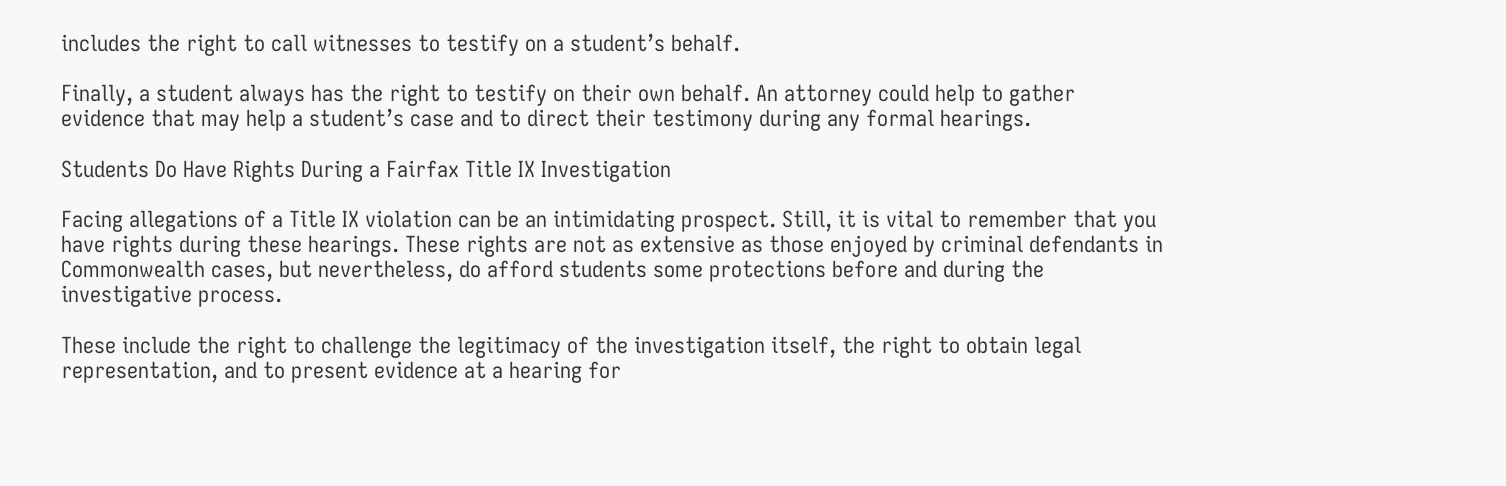includes the right to call witnesses to testify on a student’s behalf.

Finally, a student always has the right to testify on their own behalf. An attorney could help to gather evidence that may help a student’s case and to direct their testimony during any formal hearings.

Students Do Have Rights During a Fairfax Title IX Investigation

Facing allegations of a Title IX violation can be an intimidating prospect. Still, it is vital to remember that you have rights during these hearings. These rights are not as extensive as those enjoyed by criminal defendants in Commonwealth cases, but nevertheless, do afford students some protections before and during the investigative process.

These include the right to challenge the legitimacy of the investigation itself, the right to obtain legal representation, and to present evidence at a hearing for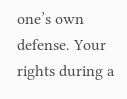one’s own defense. Your rights during a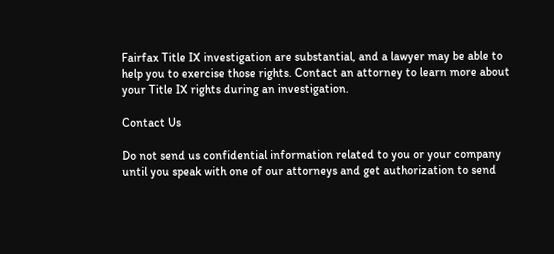Fairfax Title IX investigation are substantial, and a lawyer may be able to help you to exercise those rights. Contact an attorney to learn more about your Title IX rights during an investigation.

Contact Us

Do not send us confidential information related to you or your company until you speak with one of our attorneys and get authorization to send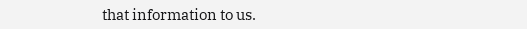that information to us.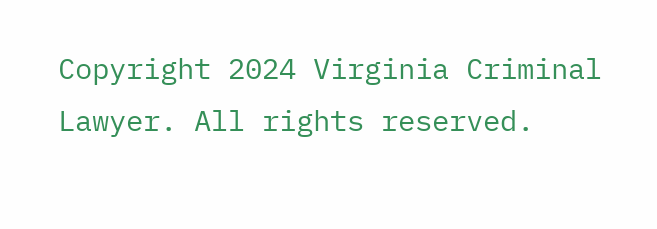Copyright 2024 Virginia Criminal Lawyer. All rights reserved.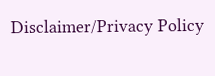Disclaimer/Privacy Policy